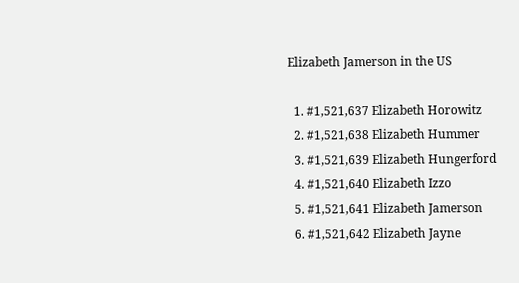Elizabeth Jamerson in the US

  1. #1,521,637 Elizabeth Horowitz
  2. #1,521,638 Elizabeth Hummer
  3. #1,521,639 Elizabeth Hungerford
  4. #1,521,640 Elizabeth Izzo
  5. #1,521,641 Elizabeth Jamerson
  6. #1,521,642 Elizabeth Jayne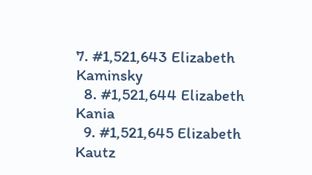7. #1,521,643 Elizabeth Kaminsky
  8. #1,521,644 Elizabeth Kania
  9. #1,521,645 Elizabeth Kautz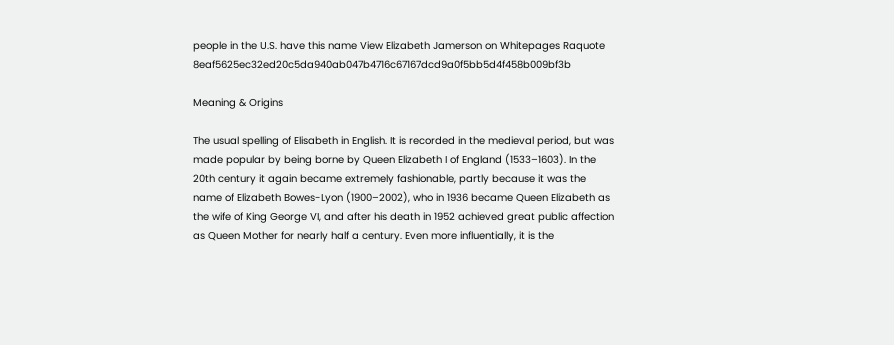people in the U.S. have this name View Elizabeth Jamerson on Whitepages Raquote 8eaf5625ec32ed20c5da940ab047b4716c67167dcd9a0f5bb5d4f458b009bf3b

Meaning & Origins

The usual spelling of Elisabeth in English. It is recorded in the medieval period, but was made popular by being borne by Queen Elizabeth I of England (1533–1603). In the 20th century it again became extremely fashionable, partly because it was the name of Elizabeth Bowes-Lyon (1900–2002), who in 1936 became Queen Elizabeth as the wife of King George VI, and after his death in 1952 achieved great public affection as Queen Mother for nearly half a century. Even more influentially, it is the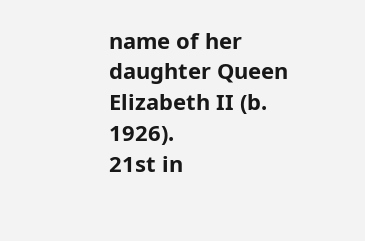name of her daughter Queen Elizabeth II (b. 1926).
21st in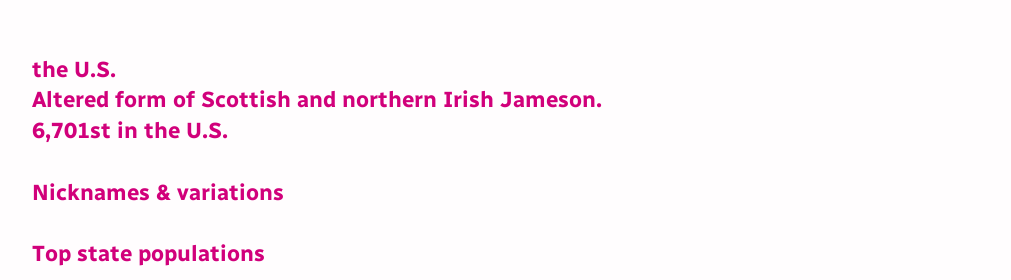the U.S.
Altered form of Scottish and northern Irish Jameson.
6,701st in the U.S.

Nicknames & variations

Top state populations